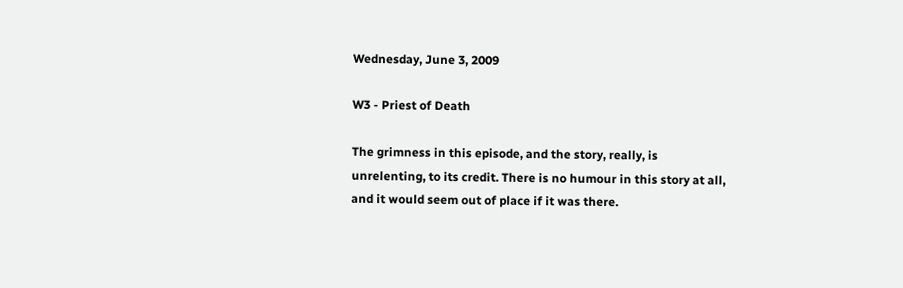Wednesday, June 3, 2009

W3 - Priest of Death

The grimness in this episode, and the story, really, is unrelenting, to its credit. There is no humour in this story at all, and it would seem out of place if it was there.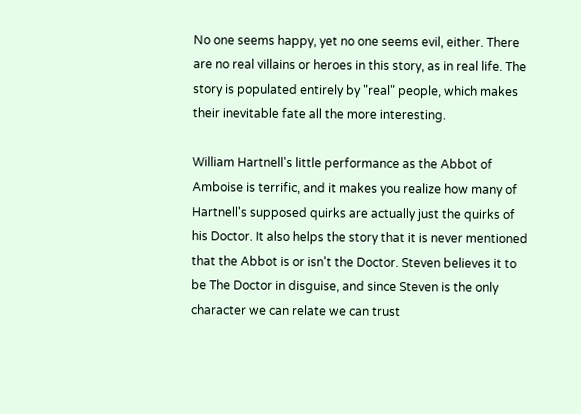No one seems happy, yet no one seems evil, either. There are no real villains or heroes in this story, as in real life. The story is populated entirely by "real" people, which makes their inevitable fate all the more interesting.

William Hartnell's little performance as the Abbot of Amboise is terrific, and it makes you realize how many of Hartnell's supposed quirks are actually just the quirks of his Doctor. It also helps the story that it is never mentioned that the Abbot is or isn't the Doctor. Steven believes it to be The Doctor in disguise, and since Steven is the only character we can relate we can trust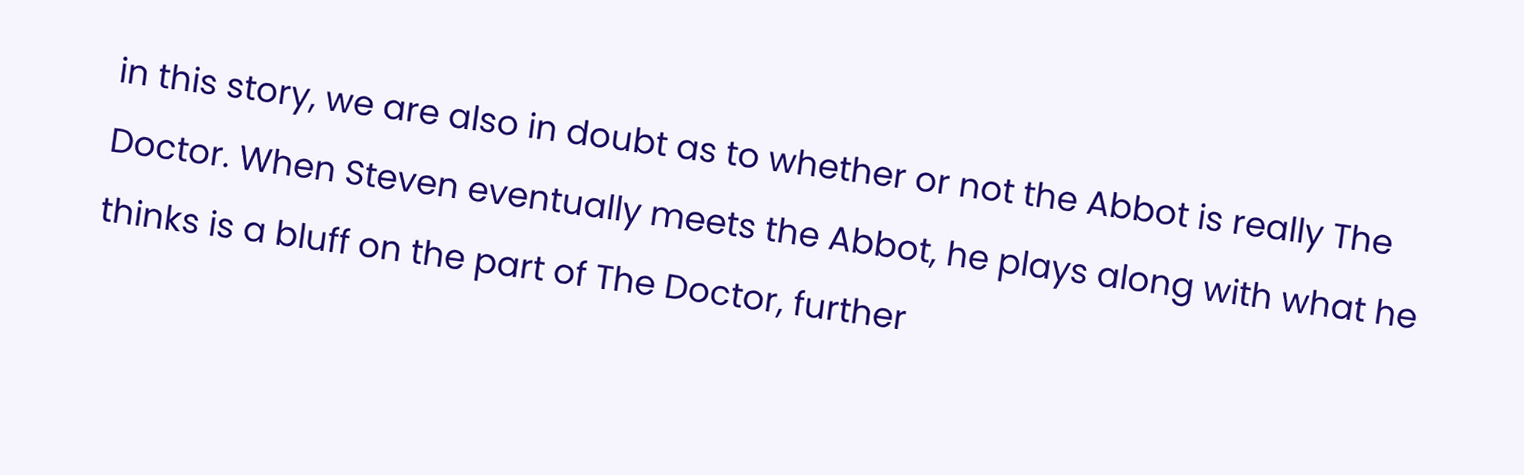in this story, we are also in doubt as to whether or not the Abbot is really The Doctor. When Steven eventually meets the Abbot, he plays along with what he thinks is a bluff on the part of The Doctor, further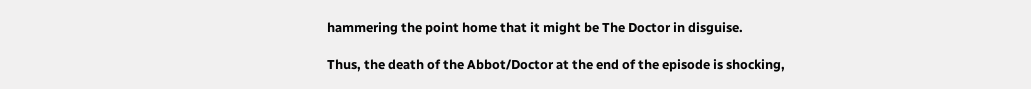hammering the point home that it might be The Doctor in disguise.

Thus, the death of the Abbot/Doctor at the end of the episode is shocking,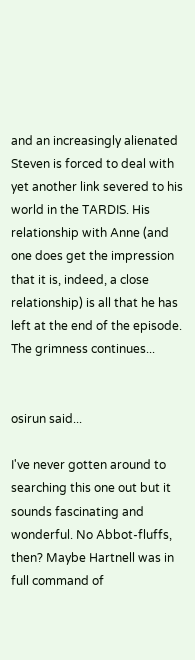and an increasingly alienated Steven is forced to deal with yet another link severed to his world in the TARDIS. His relationship with Anne (and one does get the impression that it is, indeed, a close relationship) is all that he has left at the end of the episode. The grimness continues...


osirun said...

I've never gotten around to searching this one out but it sounds fascinating and wonderful. No Abbot-fluffs, then? Maybe Hartnell was in full command of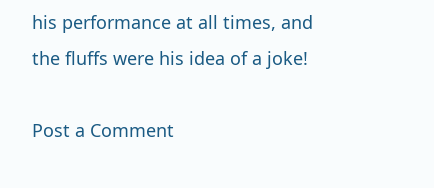his performance at all times, and the fluffs were his idea of a joke!

Post a Comment